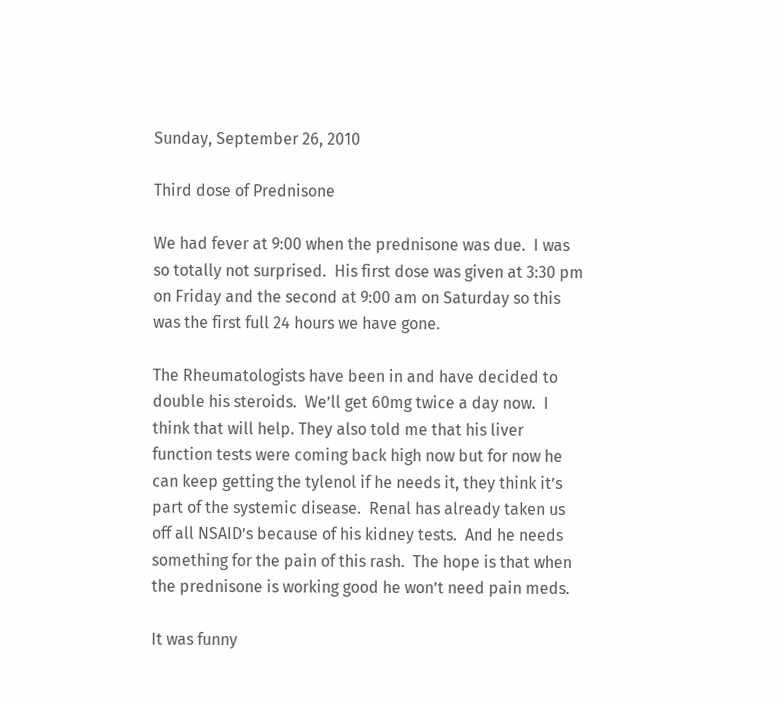Sunday, September 26, 2010

Third dose of Prednisone

We had fever at 9:00 when the prednisone was due.  I was so totally not surprised.  His first dose was given at 3:30 pm on Friday and the second at 9:00 am on Saturday so this was the first full 24 hours we have gone.

The Rheumatologists have been in and have decided to double his steroids.  We’ll get 60mg twice a day now.  I think that will help. They also told me that his liver function tests were coming back high now but for now he can keep getting the tylenol if he needs it, they think it’s part of the systemic disease.  Renal has already taken us off all NSAID’s because of his kidney tests.  And he needs something for the pain of this rash.  The hope is that when the prednisone is working good he won’t need pain meds.

It was funny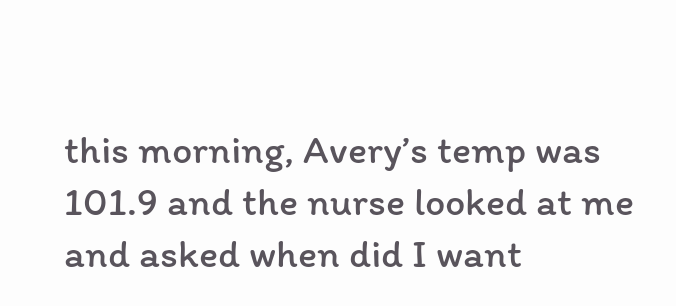this morning, Avery’s temp was 101.9 and the nurse looked at me and asked when did I want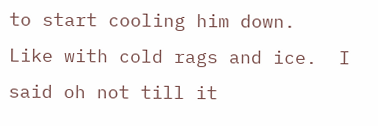to start cooling him down.  Like with cold rags and ice.  I said oh not till it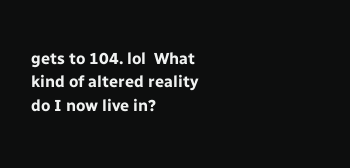gets to 104. lol  What kind of altered reality do I now live in?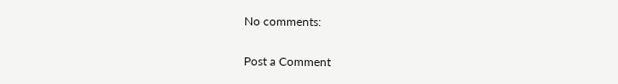No comments:

Post a Comment